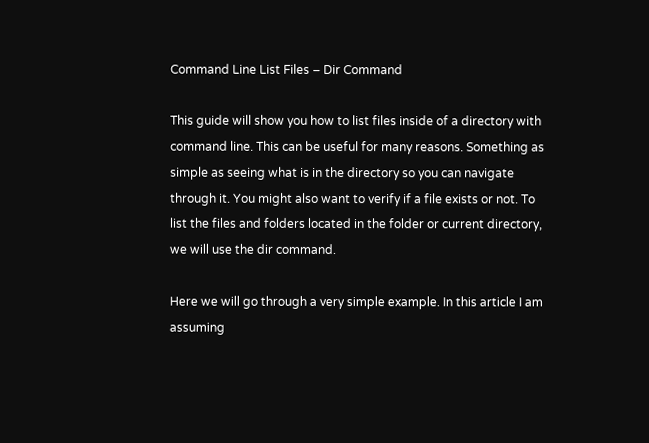Command Line List Files – Dir Command

This guide will show you how to list files inside of a directory with command line. This can be useful for many reasons. Something as simple as seeing what is in the directory so you can navigate through it. You might also want to verify if a file exists or not. To list the files and folders located in the folder or current directory, we will use the dir command.

Here we will go through a very simple example. In this article I am assuming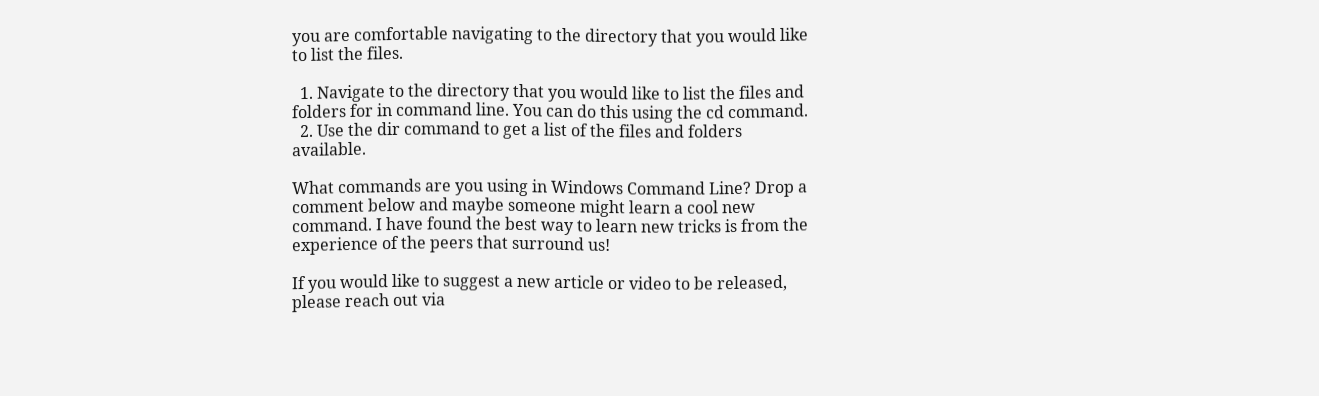you are comfortable navigating to the directory that you would like to list the files.

  1. Navigate to the directory that you would like to list the files and folders for in command line. You can do this using the cd command.
  2. Use the dir command to get a list of the files and folders available.

What commands are you using in Windows Command Line? Drop a comment below and maybe someone might learn a cool new command. I have found the best way to learn new tricks is from the experience of the peers that surround us!

If you would like to suggest a new article or video to be released, please reach out via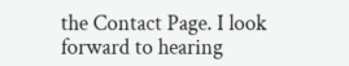the Contact Page. I look forward to hearing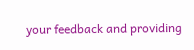your feedback and providing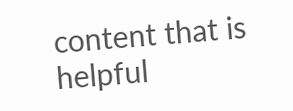content that is helpful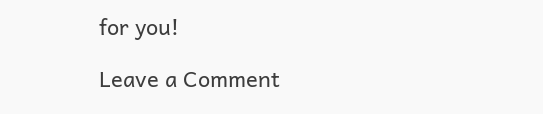for you!

Leave a Comment